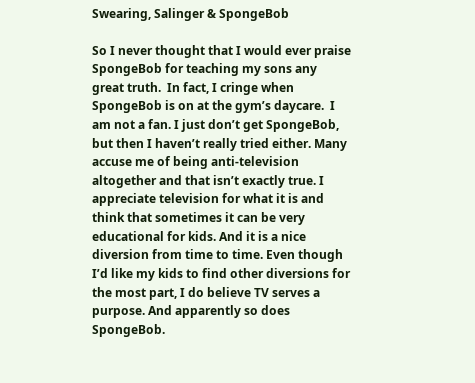Swearing, Salinger & SpongeBob

So I never thought that I would ever praise SpongeBob for teaching my sons any great truth.  In fact, I cringe when SpongeBob is on at the gym’s daycare.  I am not a fan. I just don’t get SpongeBob, but then I haven’t really tried either. Many accuse me of being anti-television altogether and that isn’t exactly true. I appreciate television for what it is and think that sometimes it can be very educational for kids. And it is a nice diversion from time to time. Even though I’d like my kids to find other diversions for the most part, I do believe TV serves a purpose. And apparently so does SpongeBob.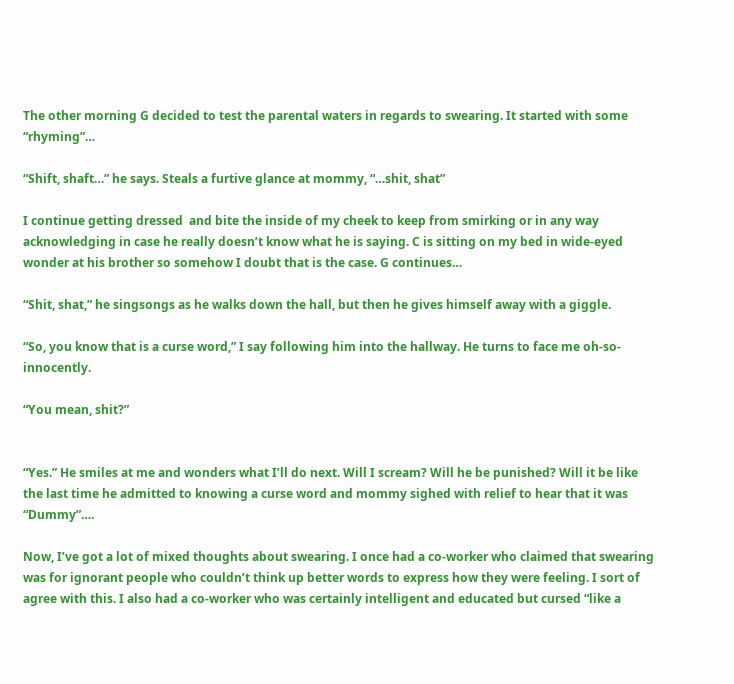The other morning G decided to test the parental waters in regards to swearing. It started with some “rhyming”…

“Shift, shaft…” he says. Steals a furtive glance at mommy, “…shit, shat”

I continue getting dressed  and bite the inside of my cheek to keep from smirking or in any way acknowledging in case he really doesn’t know what he is saying. C is sitting on my bed in wide-eyed wonder at his brother so somehow I doubt that is the case. G continues…

“Shit, shat,” he singsongs as he walks down the hall, but then he gives himself away with a giggle.

“So, you know that is a curse word,” I say following him into the hallway. He turns to face me oh-so-innocently.

“You mean, shit?”


“Yes.” He smiles at me and wonders what I’ll do next. Will I scream? Will he be punished? Will it be like the last time he admitted to knowing a curse word and mommy sighed with relief to hear that it was “Dummy”….

Now, I’ve got a lot of mixed thoughts about swearing. I once had a co-worker who claimed that swearing was for ignorant people who couldn’t think up better words to express how they were feeling. I sort of agree with this. I also had a co-worker who was certainly intelligent and educated but cursed “like a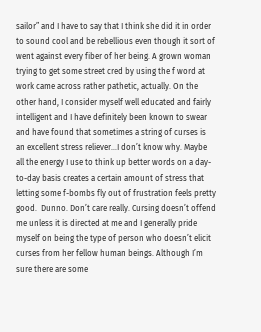sailor” and I have to say that I think she did it in order to sound cool and be rebellious even though it sort of went against every fiber of her being. A grown woman trying to get some street cred by using the f word at work came across rather pathetic, actually. On the other hand, I consider myself well educated and fairly intelligent and I have definitely been known to swear and have found that sometimes a string of curses is an excellent stress reliever…I don’t know why. Maybe all the energy I use to think up better words on a day-to-day basis creates a certain amount of stress that letting some f-bombs fly out of frustration feels pretty good.  Dunno. Don’t care really. Cursing doesn’t offend me unless it is directed at me and I generally pride myself on being the type of person who doesn’t elicit curses from her fellow human beings. Although I’m sure there are some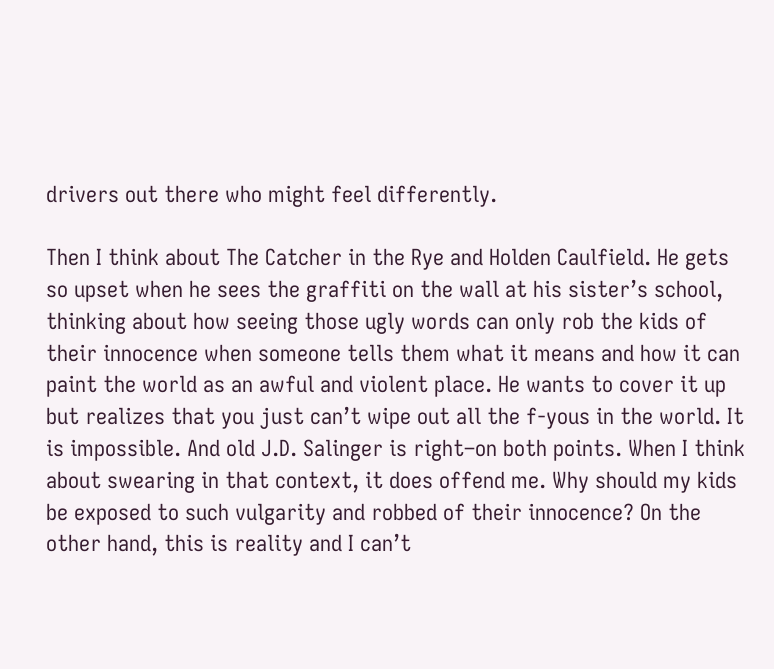drivers out there who might feel differently.

Then I think about The Catcher in the Rye and Holden Caulfield. He gets so upset when he sees the graffiti on the wall at his sister’s school, thinking about how seeing those ugly words can only rob the kids of their innocence when someone tells them what it means and how it can paint the world as an awful and violent place. He wants to cover it up but realizes that you just can’t wipe out all the f-yous in the world. It is impossible. And old J.D. Salinger is right–on both points. When I think about swearing in that context, it does offend me. Why should my kids be exposed to such vulgarity and robbed of their innocence? On the other hand, this is reality and I can’t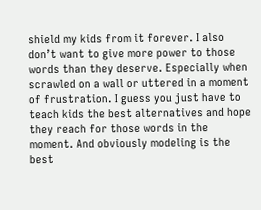shield my kids from it forever. I also don’t want to give more power to those words than they deserve. Especially when scrawled on a wall or uttered in a moment of frustration. I guess you just have to teach kids the best alternatives and hope they reach for those words in the moment. And obviously modeling is the best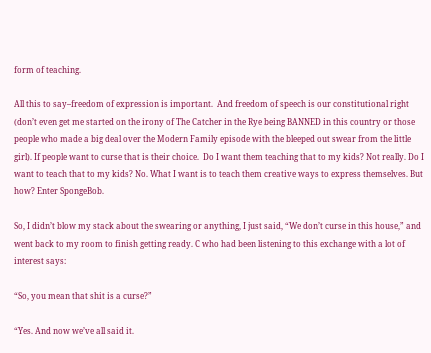form of teaching.

All this to say–freedom of expression is important.  And freedom of speech is our constitutional right (don’t even get me started on the irony of The Catcher in the Rye being BANNED in this country or those people who made a big deal over the Modern Family episode with the bleeped out swear from the little girl). If people want to curse that is their choice.  Do I want them teaching that to my kids? Not really. Do I want to teach that to my kids? No. What I want is to teach them creative ways to express themselves. But how? Enter SpongeBob.

So, I didn’t blow my stack about the swearing or anything, I just said, “We don’t curse in this house,” and went back to my room to finish getting ready. C who had been listening to this exchange with a lot of interest says:

“So, you mean that shit is a curse?”

“Yes. And now we’ve all said it.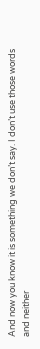And now you know it is something we don’t say. I don’t use those words and neither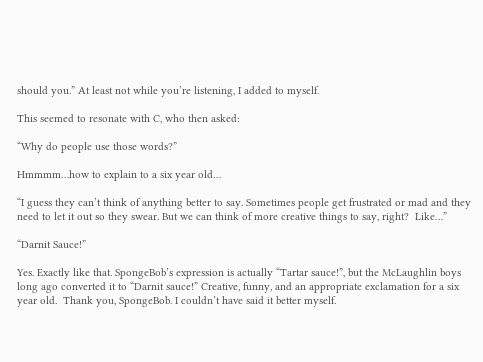should you.” At least not while you’re listening, I added to myself.

This seemed to resonate with C, who then asked:

“Why do people use those words?”

Hmmmm…how to explain to a six year old…

“I guess they can’t think of anything better to say. Sometimes people get frustrated or mad and they need to let it out so they swear. But we can think of more creative things to say, right?  Like…”

“Darnit Sauce!”

Yes. Exactly like that. SpongeBob’s expression is actually “Tartar sauce!”, but the McLaughlin boys long ago converted it to “Darnit sauce!” Creative, funny, and an appropriate exclamation for a six year old.  Thank you, SpongeBob. I couldn’t have said it better myself.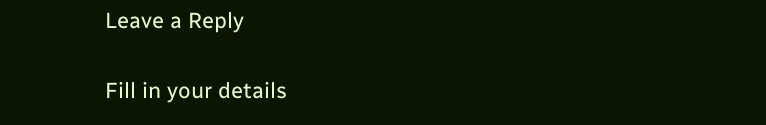Leave a Reply

Fill in your details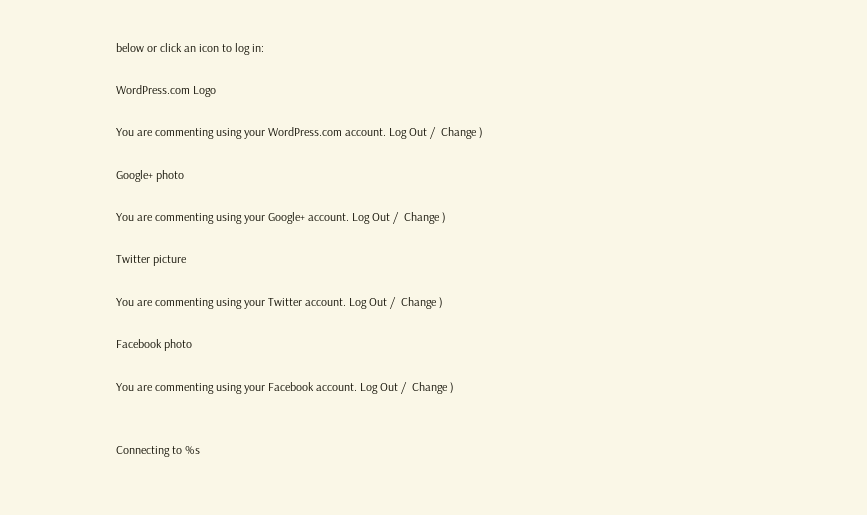below or click an icon to log in:

WordPress.com Logo

You are commenting using your WordPress.com account. Log Out /  Change )

Google+ photo

You are commenting using your Google+ account. Log Out /  Change )

Twitter picture

You are commenting using your Twitter account. Log Out /  Change )

Facebook photo

You are commenting using your Facebook account. Log Out /  Change )


Connecting to %s